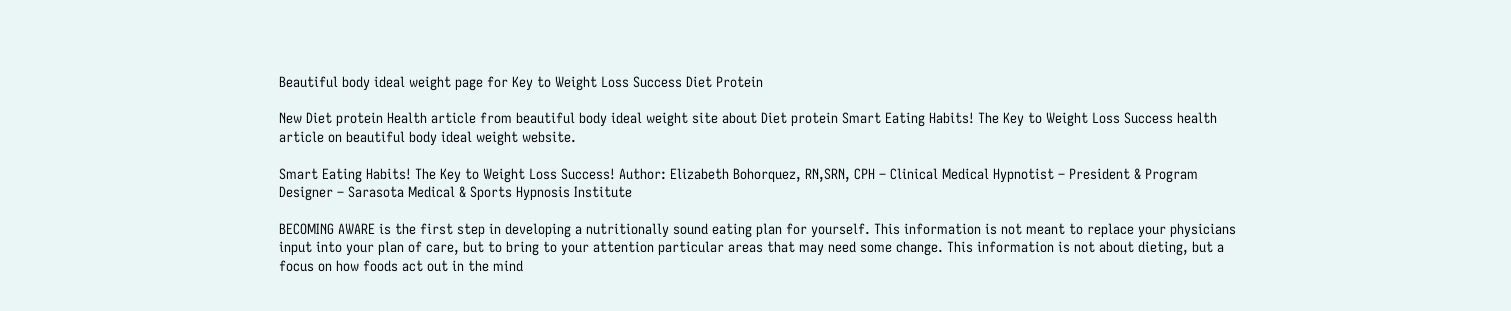Beautiful body ideal weight page for Key to Weight Loss Success Diet Protein

New Diet protein Health article from beautiful body ideal weight site about Diet protein Smart Eating Habits! The Key to Weight Loss Success health article on beautiful body ideal weight website.

Smart Eating Habits! The Key to Weight Loss Success! Author: Elizabeth Bohorquez, RN,SRN, CPH – Clinical Medical Hypnotist – President & Program Designer – Sarasota Medical & Sports Hypnosis Institute

BECOMING AWARE is the first step in developing a nutritionally sound eating plan for yourself. This information is not meant to replace your physicians input into your plan of care, but to bring to your attention particular areas that may need some change. This information is not about dieting, but a focus on how foods act out in the mind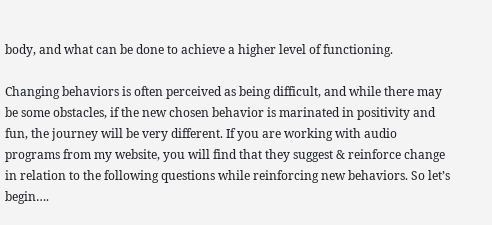body, and what can be done to achieve a higher level of functioning.

Changing behaviors is often perceived as being difficult, and while there may be some obstacles, if the new chosen behavior is marinated in positivity and fun, the journey will be very different. If you are working with audio programs from my website, you will find that they suggest & reinforce change in relation to the following questions while reinforcing new behaviors. So let’s begin….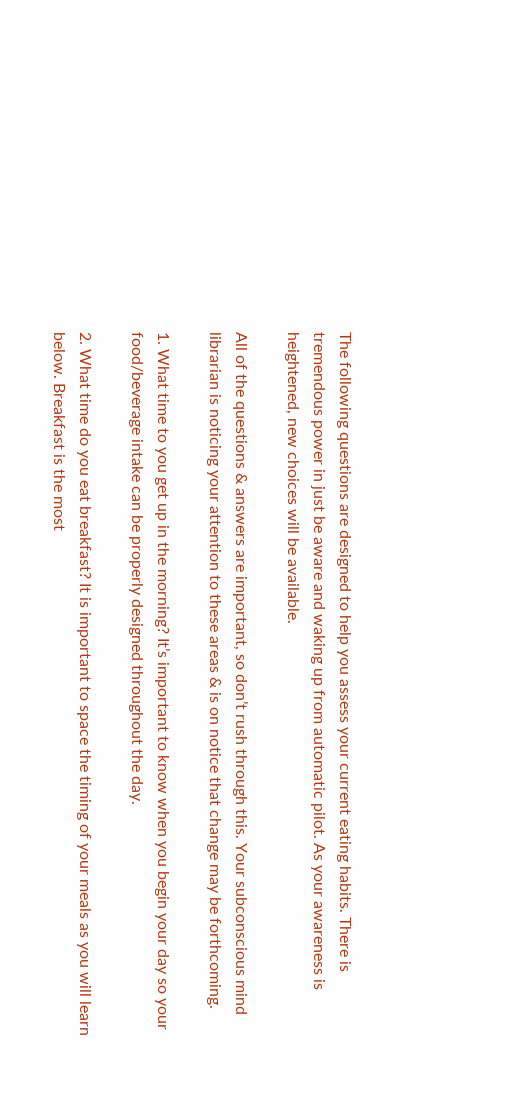The following questions are designed to help you assess your current eating habits. There is tremendous power in just be aware and waking up from automatic pilot. As your awareness is heightened, new choices will be available.

All of the questions & answers are important, so don’t rush through this. Your subconscious mind librarian is noticing your attention to these areas & is on notice that change may be forthcoming.

1. What time to you get up in the morning? It’s important to know when you begin your day so your food/beverage intake can be properly designed throughout the day.

2. What time do you eat breakfast? It is important to space the timing of your meals as you will learn below. Breakfast is the most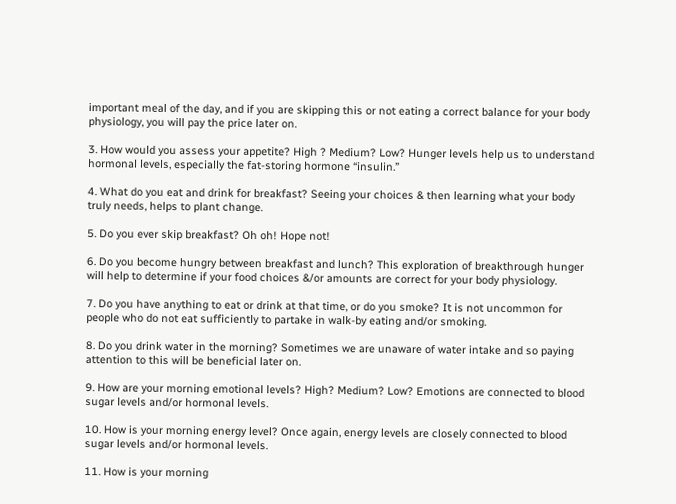important meal of the day, and if you are skipping this or not eating a correct balance for your body physiology, you will pay the price later on.

3. How would you assess your appetite? High ? Medium? Low? Hunger levels help us to understand hormonal levels, especially the fat-storing hormone “insulin.”

4. What do you eat and drink for breakfast? Seeing your choices & then learning what your body truly needs, helps to plant change.

5. Do you ever skip breakfast? Oh oh! Hope not!

6. Do you become hungry between breakfast and lunch? This exploration of breakthrough hunger will help to determine if your food choices &/or amounts are correct for your body physiology.

7. Do you have anything to eat or drink at that time, or do you smoke? It is not uncommon for people who do not eat sufficiently to partake in walk-by eating and/or smoking.

8. Do you drink water in the morning? Sometimes we are unaware of water intake and so paying attention to this will be beneficial later on.

9. How are your morning emotional levels? High? Medium? Low? Emotions are connected to blood sugar levels and/or hormonal levels.

10. How is your morning energy level? Once again, energy levels are closely connected to blood sugar levels and/or hormonal levels.

11. How is your morning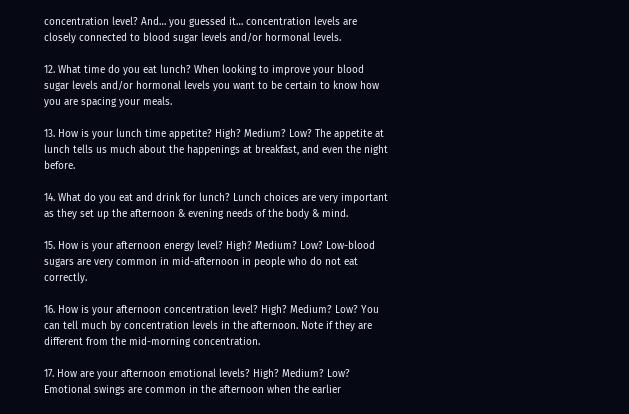concentration level? And… you guessed it… concentration levels are closely connected to blood sugar levels and/or hormonal levels.

12. What time do you eat lunch? When looking to improve your blood sugar levels and/or hormonal levels you want to be certain to know how you are spacing your meals.

13. How is your lunch time appetite? High? Medium? Low? The appetite at lunch tells us much about the happenings at breakfast, and even the night before.

14. What do you eat and drink for lunch? Lunch choices are very important as they set up the afternoon & evening needs of the body & mind.

15. How is your afternoon energy level? High? Medium? Low? Low-blood sugars are very common in mid-afternoon in people who do not eat correctly.

16. How is your afternoon concentration level? High? Medium? Low? You can tell much by concentration levels in the afternoon. Note if they are different from the mid-morning concentration.

17. How are your afternoon emotional levels? High? Medium? Low? Emotional swings are common in the afternoon when the earlier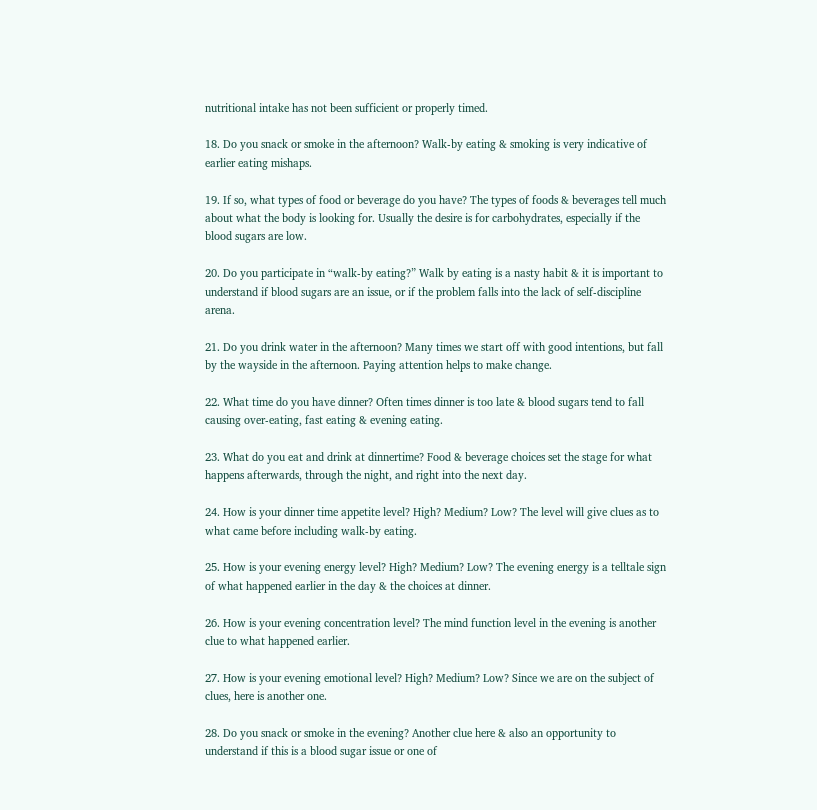nutritional intake has not been sufficient or properly timed.

18. Do you snack or smoke in the afternoon? Walk-by eating & smoking is very indicative of earlier eating mishaps.

19. If so, what types of food or beverage do you have? The types of foods & beverages tell much about what the body is looking for. Usually the desire is for carbohydrates, especially if the blood sugars are low.

20. Do you participate in “walk-by eating?” Walk by eating is a nasty habit & it is important to understand if blood sugars are an issue, or if the problem falls into the lack of self-discipline arena.

21. Do you drink water in the afternoon? Many times we start off with good intentions, but fall by the wayside in the afternoon. Paying attention helps to make change.

22. What time do you have dinner? Often times dinner is too late & blood sugars tend to fall causing over-eating, fast eating & evening eating.

23. What do you eat and drink at dinnertime? Food & beverage choices set the stage for what happens afterwards, through the night, and right into the next day.

24. How is your dinner time appetite level? High? Medium? Low? The level will give clues as to what came before including walk-by eating.

25. How is your evening energy level? High? Medium? Low? The evening energy is a telltale sign of what happened earlier in the day & the choices at dinner.

26. How is your evening concentration level? The mind function level in the evening is another clue to what happened earlier.

27. How is your evening emotional level? High? Medium? Low? Since we are on the subject of clues, here is another one.

28. Do you snack or smoke in the evening? Another clue here & also an opportunity to understand if this is a blood sugar issue or one of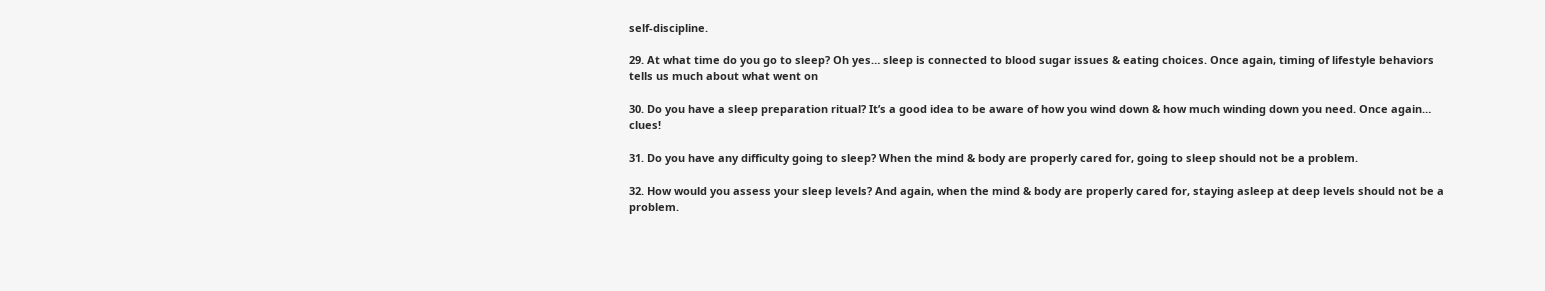self-discipline.

29. At what time do you go to sleep? Oh yes… sleep is connected to blood sugar issues & eating choices. Once again, timing of lifestyle behaviors tells us much about what went on

30. Do you have a sleep preparation ritual? It’s a good idea to be aware of how you wind down & how much winding down you need. Once again… clues!

31. Do you have any difficulty going to sleep? When the mind & body are properly cared for, going to sleep should not be a problem.

32. How would you assess your sleep levels? And again, when the mind & body are properly cared for, staying asleep at deep levels should not be a problem.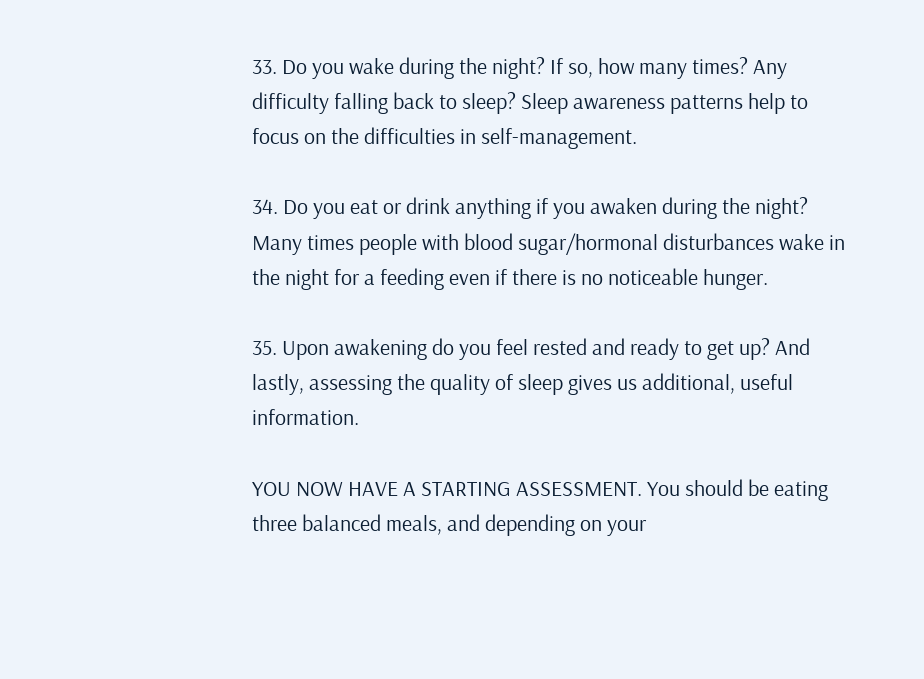33. Do you wake during the night? If so, how many times? Any difficulty falling back to sleep? Sleep awareness patterns help to focus on the difficulties in self-management.

34. Do you eat or drink anything if you awaken during the night? Many times people with blood sugar/hormonal disturbances wake in the night for a feeding even if there is no noticeable hunger.

35. Upon awakening do you feel rested and ready to get up? And lastly, assessing the quality of sleep gives us additional, useful information.

YOU NOW HAVE A STARTING ASSESSMENT. You should be eating three balanced meals, and depending on your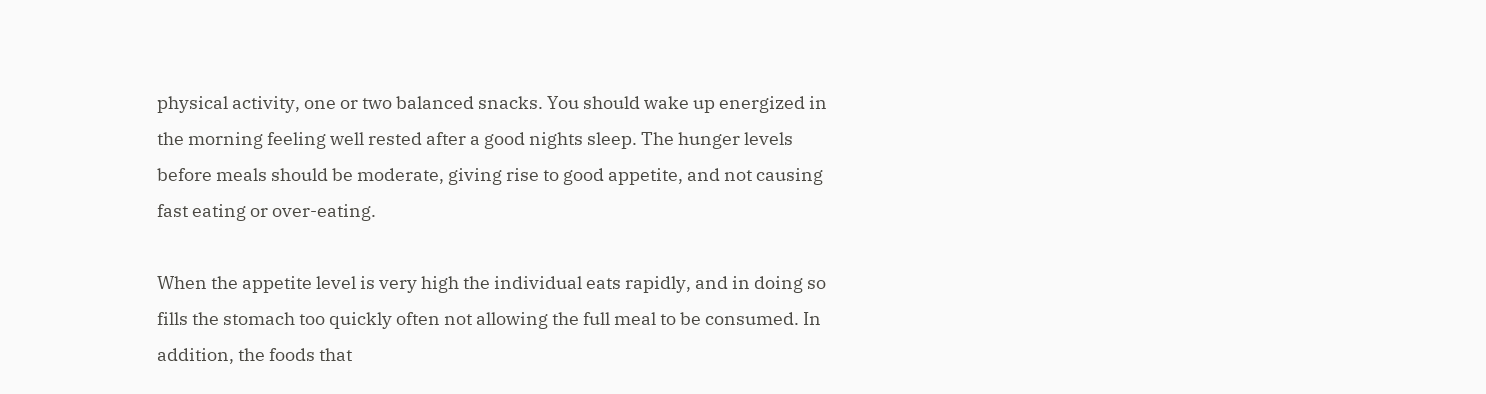physical activity, one or two balanced snacks. You should wake up energized in the morning feeling well rested after a good nights sleep. The hunger levels before meals should be moderate, giving rise to good appetite, and not causing fast eating or over-eating.

When the appetite level is very high the individual eats rapidly, and in doing so fills the stomach too quickly often not allowing the full meal to be consumed. In addition, the foods that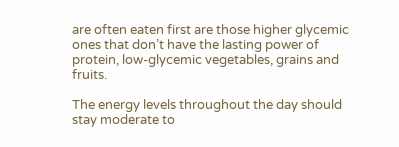are often eaten first are those higher glycemic ones that don’t have the lasting power of protein, low-glycemic vegetables, grains and fruits.

The energy levels throughout the day should stay moderate to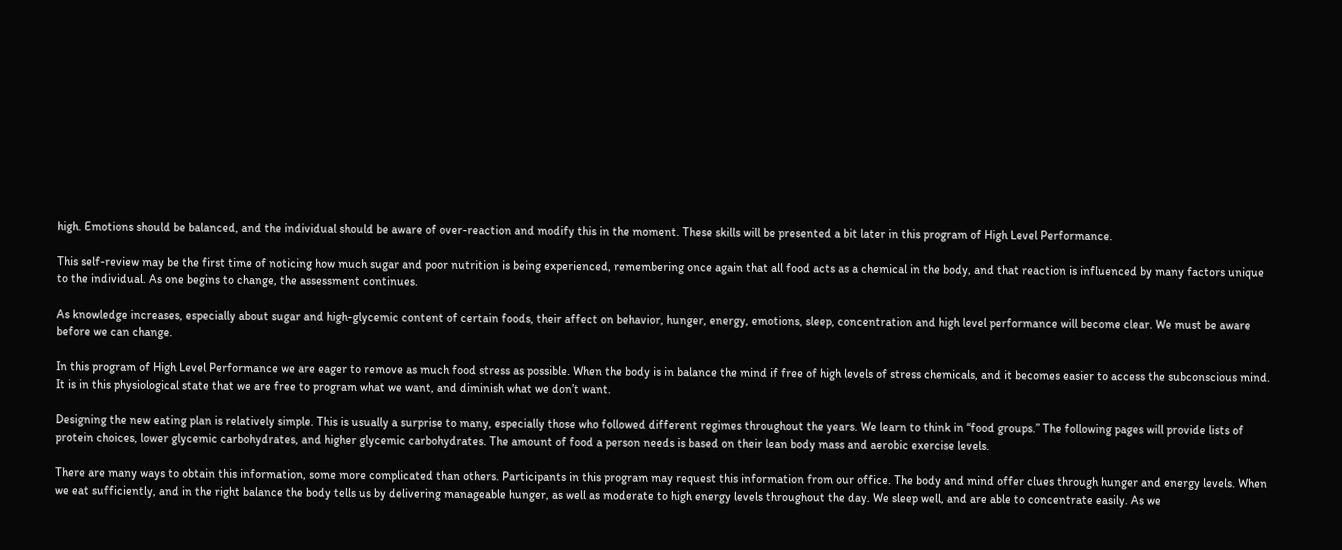high. Emotions should be balanced, and the individual should be aware of over-reaction and modify this in the moment. These skills will be presented a bit later in this program of High Level Performance.

This self-review may be the first time of noticing how much sugar and poor nutrition is being experienced, remembering once again that all food acts as a chemical in the body, and that reaction is influenced by many factors unique to the individual. As one begins to change, the assessment continues.

As knowledge increases, especially about sugar and high-glycemic content of certain foods, their affect on behavior, hunger, energy, emotions, sleep, concentration and high level performance will become clear. We must be aware before we can change.

In this program of High Level Performance we are eager to remove as much food stress as possible. When the body is in balance the mind if free of high levels of stress chemicals, and it becomes easier to access the subconscious mind. It is in this physiological state that we are free to program what we want, and diminish what we don’t want.

Designing the new eating plan is relatively simple. This is usually a surprise to many, especially those who followed different regimes throughout the years. We learn to think in “food groups.” The following pages will provide lists of protein choices, lower glycemic carbohydrates, and higher glycemic carbohydrates. The amount of food a person needs is based on their lean body mass and aerobic exercise levels.

There are many ways to obtain this information, some more complicated than others. Participants in this program may request this information from our office. The body and mind offer clues through hunger and energy levels. When we eat sufficiently, and in the right balance the body tells us by delivering manageable hunger, as well as moderate to high energy levels throughout the day. We sleep well, and are able to concentrate easily. As we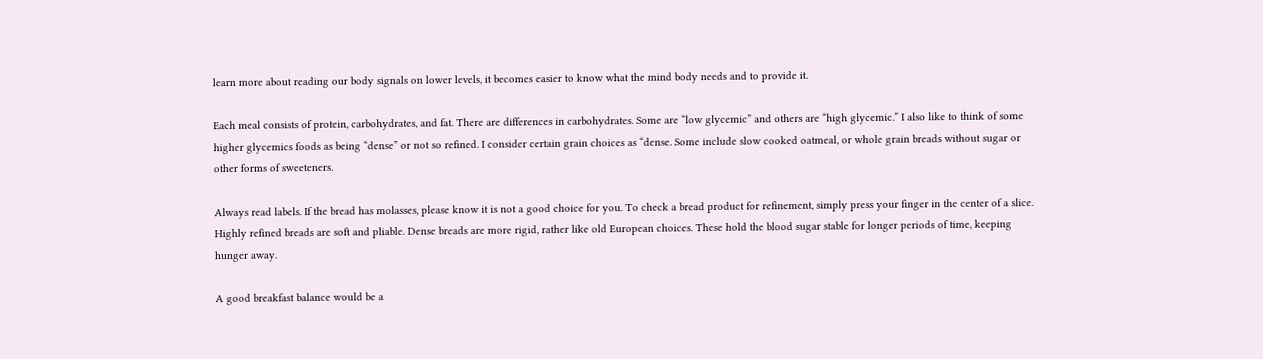learn more about reading our body signals on lower levels, it becomes easier to know what the mind body needs and to provide it.

Each meal consists of protein, carbohydrates, and fat. There are differences in carbohydrates. Some are “low glycemic” and others are “high glycemic.” I also like to think of some higher glycemics foods as being “dense” or not so refined. I consider certain grain choices as “dense. Some include slow cooked oatmeal, or whole grain breads without sugar or other forms of sweeteners.

Always read labels. If the bread has molasses, please know it is not a good choice for you. To check a bread product for refinement, simply press your finger in the center of a slice. Highly refined breads are soft and pliable. Dense breads are more rigid, rather like old European choices. These hold the blood sugar stable for longer periods of time, keeping hunger away.

A good breakfast balance would be a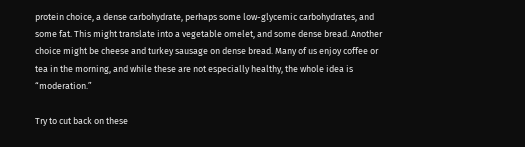protein choice, a dense carbohydrate, perhaps some low-glycemic carbohydrates, and some fat. This might translate into a vegetable omelet, and some dense bread. Another choice might be cheese and turkey sausage on dense bread. Many of us enjoy coffee or tea in the morning, and while these are not especially healthy, the whole idea is “moderation.”

Try to cut back on these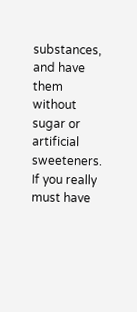substances, and have them without sugar or artificial sweeteners. If you really must have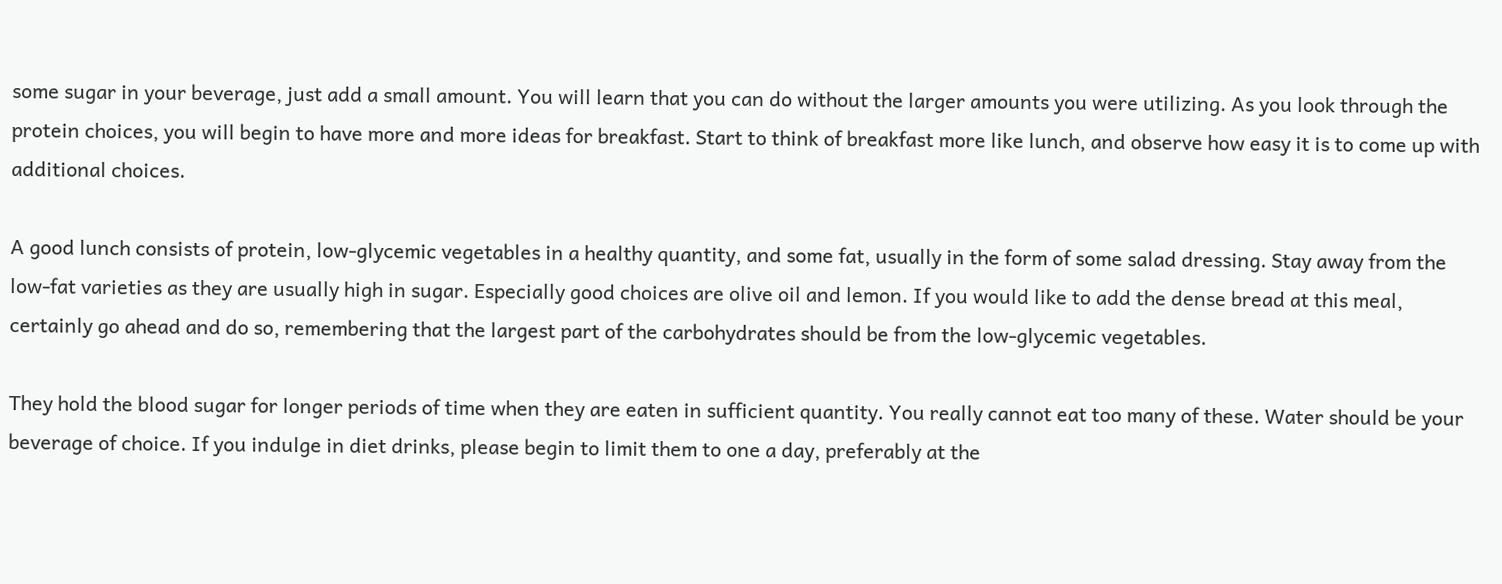some sugar in your beverage, just add a small amount. You will learn that you can do without the larger amounts you were utilizing. As you look through the protein choices, you will begin to have more and more ideas for breakfast. Start to think of breakfast more like lunch, and observe how easy it is to come up with additional choices.

A good lunch consists of protein, low-glycemic vegetables in a healthy quantity, and some fat, usually in the form of some salad dressing. Stay away from the low-fat varieties as they are usually high in sugar. Especially good choices are olive oil and lemon. If you would like to add the dense bread at this meal, certainly go ahead and do so, remembering that the largest part of the carbohydrates should be from the low-glycemic vegetables.

They hold the blood sugar for longer periods of time when they are eaten in sufficient quantity. You really cannot eat too many of these. Water should be your beverage of choice. If you indulge in diet drinks, please begin to limit them to one a day, preferably at the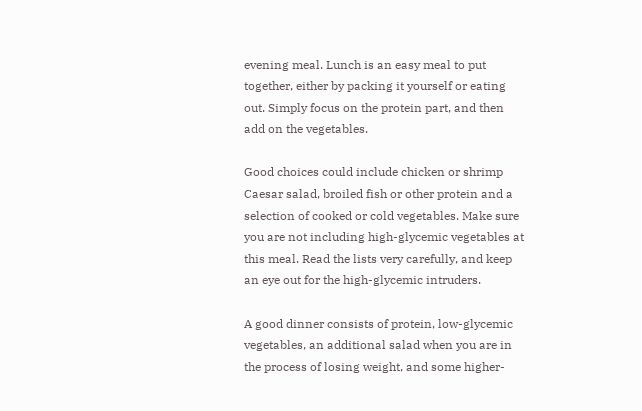evening meal. Lunch is an easy meal to put together, either by packing it yourself or eating out. Simply focus on the protein part, and then add on the vegetables.

Good choices could include chicken or shrimp Caesar salad, broiled fish or other protein and a selection of cooked or cold vegetables. Make sure you are not including high-glycemic vegetables at this meal. Read the lists very carefully, and keep an eye out for the high-glycemic intruders.

A good dinner consists of protein, low-glycemic vegetables, an additional salad when you are in the process of losing weight, and some higher-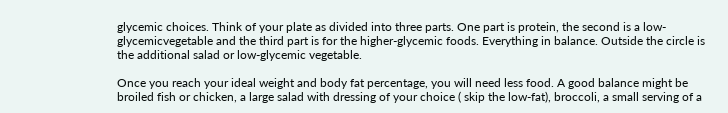glycemic choices. Think of your plate as divided into three parts. One part is protein, the second is a low-glycemicvegetable and the third part is for the higher-glycemic foods. Everything in balance. Outside the circle is the additional salad or low-glycemic vegetable.

Once you reach your ideal weight and body fat percentage, you will need less food. A good balance might be broiled fish or chicken, a large salad with dressing of your choice ( skip the low-fat), broccoli, a small serving of a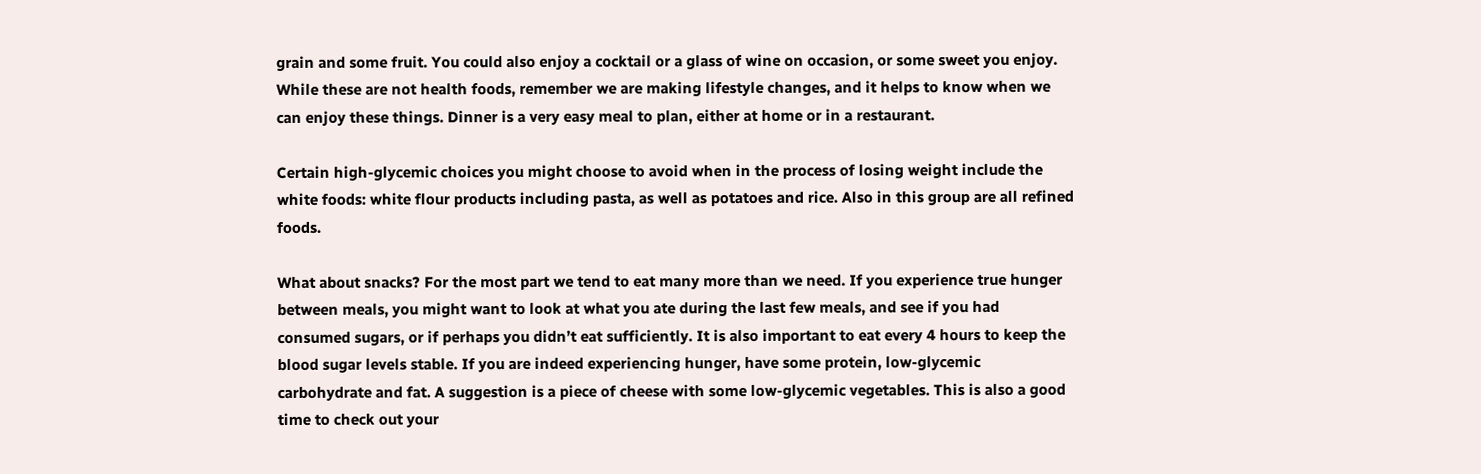grain and some fruit. You could also enjoy a cocktail or a glass of wine on occasion, or some sweet you enjoy. While these are not health foods, remember we are making lifestyle changes, and it helps to know when we can enjoy these things. Dinner is a very easy meal to plan, either at home or in a restaurant.

Certain high-glycemic choices you might choose to avoid when in the process of losing weight include the white foods: white flour products including pasta, as well as potatoes and rice. Also in this group are all refined foods.

What about snacks? For the most part we tend to eat many more than we need. If you experience true hunger between meals, you might want to look at what you ate during the last few meals, and see if you had consumed sugars, or if perhaps you didn’t eat sufficiently. It is also important to eat every 4 hours to keep the blood sugar levels stable. If you are indeed experiencing hunger, have some protein, low-glycemic carbohydrate and fat. A suggestion is a piece of cheese with some low-glycemic vegetables. This is also a good time to check out your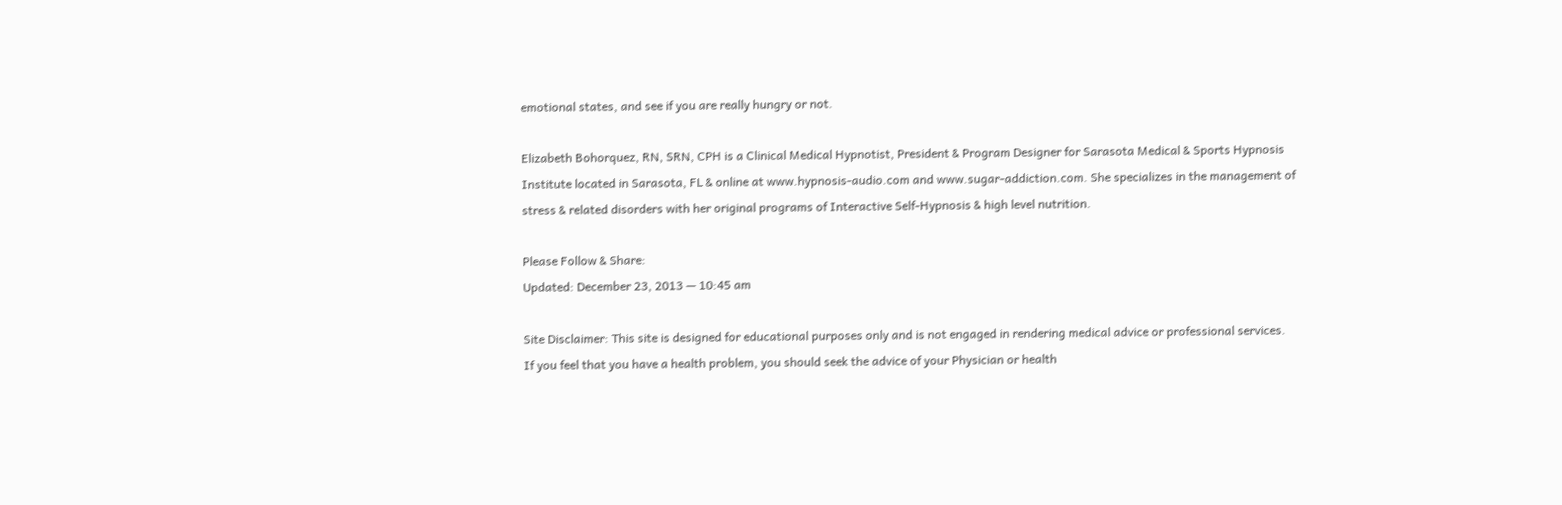emotional states, and see if you are really hungry or not.

Elizabeth Bohorquez, RN, SRN, CPH is a Clinical Medical Hypnotist, President & Program Designer for Sarasota Medical & Sports Hypnosis Institute located in Sarasota, FL & online at www.hypnosis-audio.com and www.sugar-addiction.com. She specializes in the management of stress & related disorders with her original programs of Interactive Self-Hypnosis & high level nutrition.

Please Follow & Share:
Updated: December 23, 2013 — 10:45 am

Site Disclaimer: This site is designed for educational purposes only and is not engaged in rendering medical advice or professional services.
If you feel that you have a health problem, you should seek the advice of your Physician or health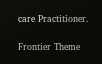care Practitioner.

Frontier Theme